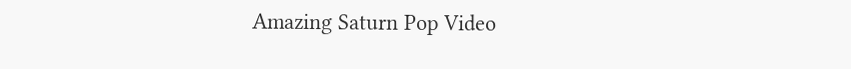Amazing Saturn Pop Video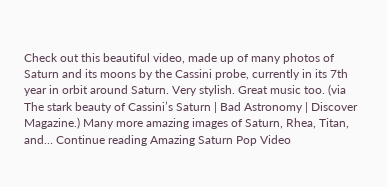Check out this beautiful video, made up of many photos of Saturn and its moons by the Cassini probe, currently in its 7th year in orbit around Saturn. Very stylish. Great music too. (via The stark beauty of Cassini’s Saturn | Bad Astronomy | Discover Magazine.) Many more amazing images of Saturn, Rhea, Titan, and… Continue reading Amazing Saturn Pop Video